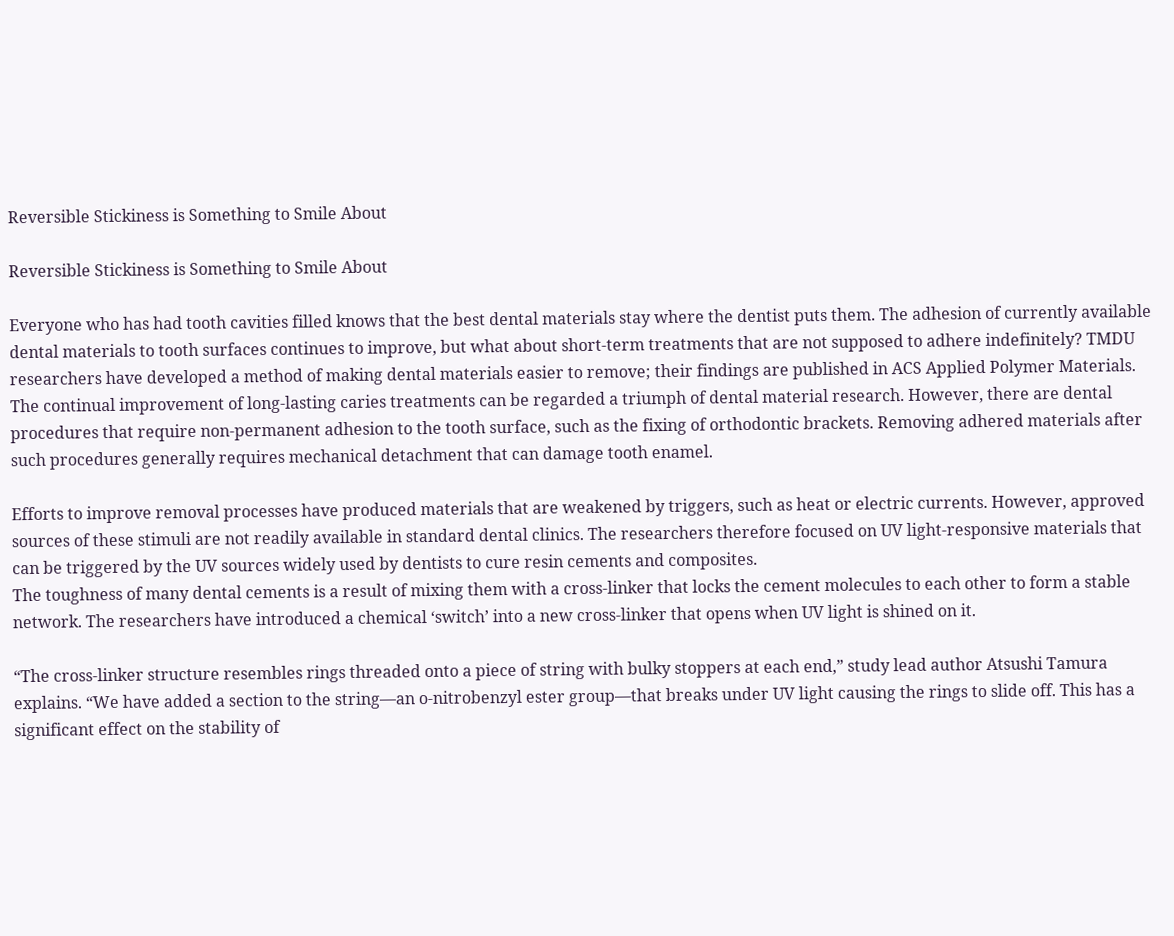Reversible Stickiness is Something to Smile About

Reversible Stickiness is Something to Smile About

Everyone who has had tooth cavities filled knows that the best dental materials stay where the dentist puts them. The adhesion of currently available dental materials to tooth surfaces continues to improve, but what about short-term treatments that are not supposed to adhere indefinitely? TMDU researchers have developed a method of making dental materials easier to remove; their findings are published in ACS Applied Polymer Materials.
The continual improvement of long-lasting caries treatments can be regarded a triumph of dental material research. However, there are dental procedures that require non-permanent adhesion to the tooth surface, such as the fixing of orthodontic brackets. Removing adhered materials after such procedures generally requires mechanical detachment that can damage tooth enamel.

Efforts to improve removal processes have produced materials that are weakened by triggers, such as heat or electric currents. However, approved sources of these stimuli are not readily available in standard dental clinics. The researchers therefore focused on UV light-responsive materials that can be triggered by the UV sources widely used by dentists to cure resin cements and composites.
The toughness of many dental cements is a result of mixing them with a cross-linker that locks the cement molecules to each other to form a stable network. The researchers have introduced a chemical ‘switch’ into a new cross-linker that opens when UV light is shined on it.

“The cross-linker structure resembles rings threaded onto a piece of string with bulky stoppers at each end,” study lead author Atsushi Tamura explains. “We have added a section to the string—an o-nitrobenzyl ester group—that breaks under UV light causing the rings to slide off. This has a significant effect on the stability of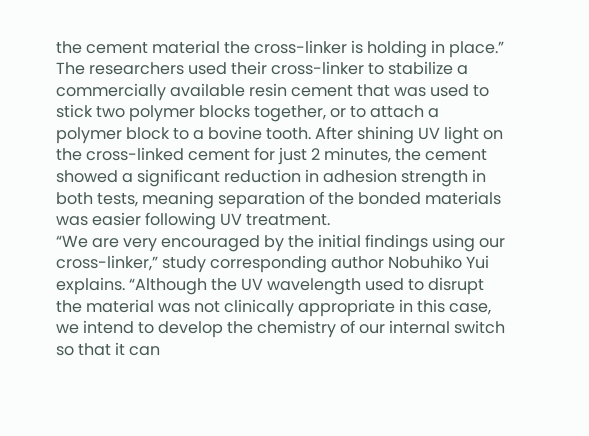the cement material the cross-linker is holding in place.”
The researchers used their cross-linker to stabilize a commercially available resin cement that was used to stick two polymer blocks together, or to attach a polymer block to a bovine tooth. After shining UV light on the cross-linked cement for just 2 minutes, the cement showed a significant reduction in adhesion strength in both tests, meaning separation of the bonded materials was easier following UV treatment.
“We are very encouraged by the initial findings using our cross-linker,” study corresponding author Nobuhiko Yui explains. “Although the UV wavelength used to disrupt the material was not clinically appropriate in this case, we intend to develop the chemistry of our internal switch so that it can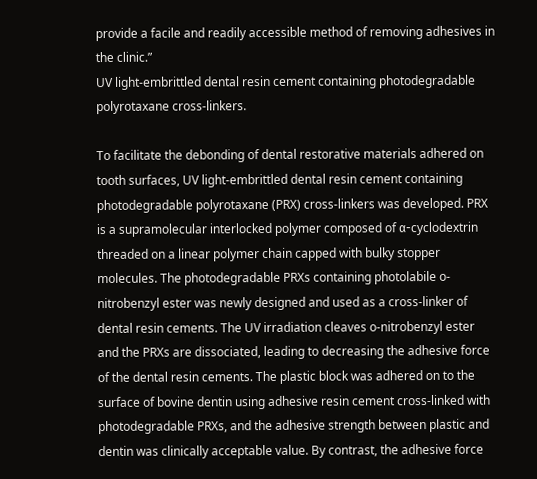provide a facile and readily accessible method of removing adhesives in the clinic.”
UV light-embrittled dental resin cement containing photodegradable polyrotaxane cross-linkers.

To facilitate the debonding of dental restorative materials adhered on tooth surfaces, UV light-embrittled dental resin cement containing photodegradable polyrotaxane (PRX) cross-linkers was developed. PRX is a supramolecular interlocked polymer composed of α-cyclodextrin threaded on a linear polymer chain capped with bulky stopper molecules. The photodegradable PRXs containing photolabile o-nitrobenzyl ester was newly designed and used as a cross-linker of dental resin cements. The UV irradiation cleaves o-nitrobenzyl ester and the PRXs are dissociated, leading to decreasing the adhesive force of the dental resin cements. The plastic block was adhered on to the surface of bovine dentin using adhesive resin cement cross-linked with photodegradable PRXs, and the adhesive strength between plastic and dentin was clinically acceptable value. By contrast, the adhesive force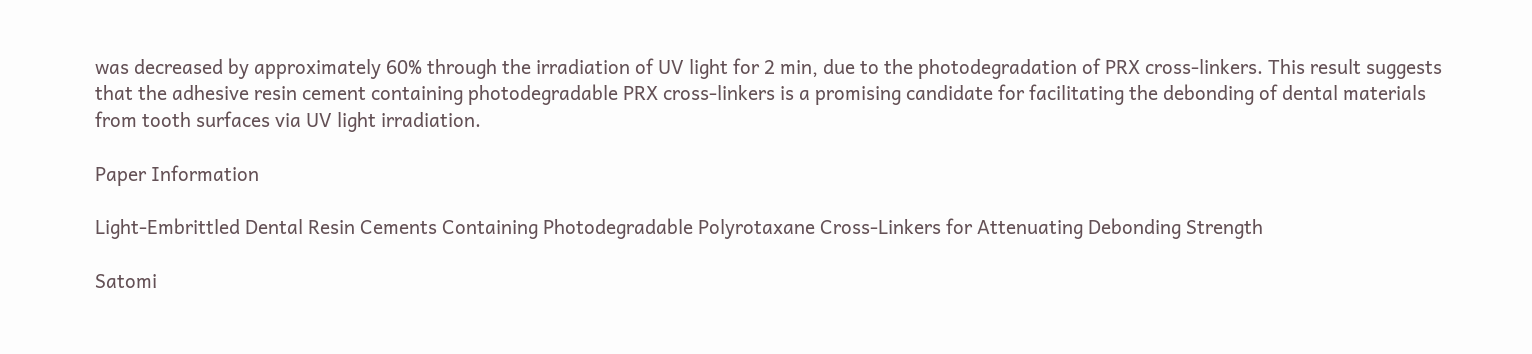was decreased by approximately 60% through the irradiation of UV light for 2 min, due to the photodegradation of PRX cross-linkers. This result suggests that the adhesive resin cement containing photodegradable PRX cross-linkers is a promising candidate for facilitating the debonding of dental materials from tooth surfaces via UV light irradiation.

Paper Information

Light-Embrittled Dental Resin Cements Containing Photodegradable Polyrotaxane Cross-Linkers for Attenuating Debonding Strength

Satomi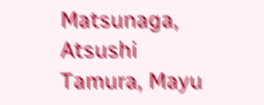Matsunaga, Atsushi Tamura, Mayu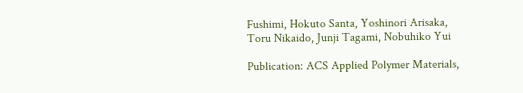Fushimi, Hokuto Santa, Yoshinori Arisaka, Toru Nikaido, Junji Tagami, Nobuhiko Yui

Publication: ACS Applied Polymer Materials,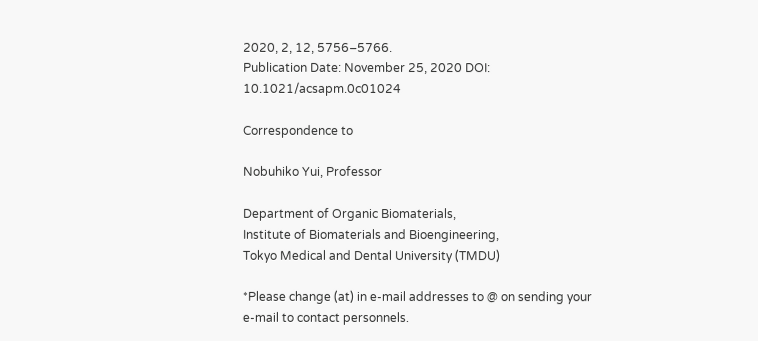2020, 2, 12, 5756–5766.
Publication Date: November 25, 2020 DOI: 10.1021/acsapm.0c01024

Correspondence to

Nobuhiko Yui, Professor

Department of Organic Biomaterials,
Institute of Biomaterials and Bioengineering,
Tokyo Medical and Dental University (TMDU)

*Please change (at) in e-mail addresses to @ on sending your e-mail to contact personnels.